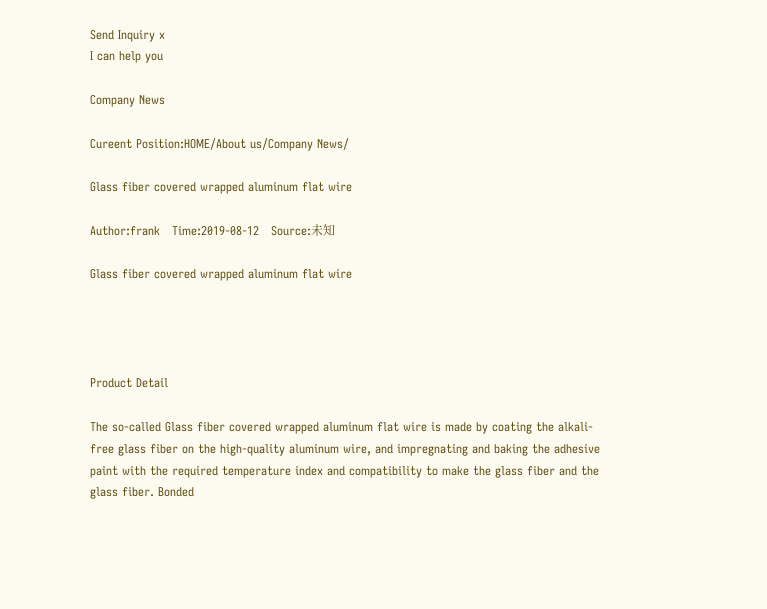Send Inquiry x
I can help you

Company News

Cureent Position:HOME/About us/Company News/

Glass fiber covered wrapped aluminum flat wire

Author:frank   Time:2019-08-12   Source:未知

Glass fiber covered wrapped aluminum flat wire




Product Detail

The so-called Glass fiber covered wrapped aluminum flat wire is made by coating the alkali-free glass fiber on the high-quality aluminum wire, and impregnating and baking the adhesive paint with the required temperature index and compatibility to make the glass fiber and the glass fiber. Bonded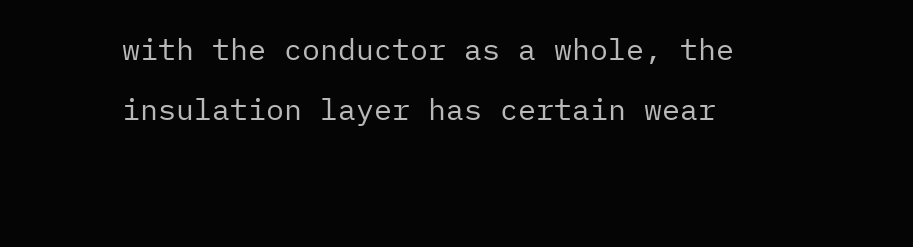with the conductor as a whole, the insulation layer has certain wear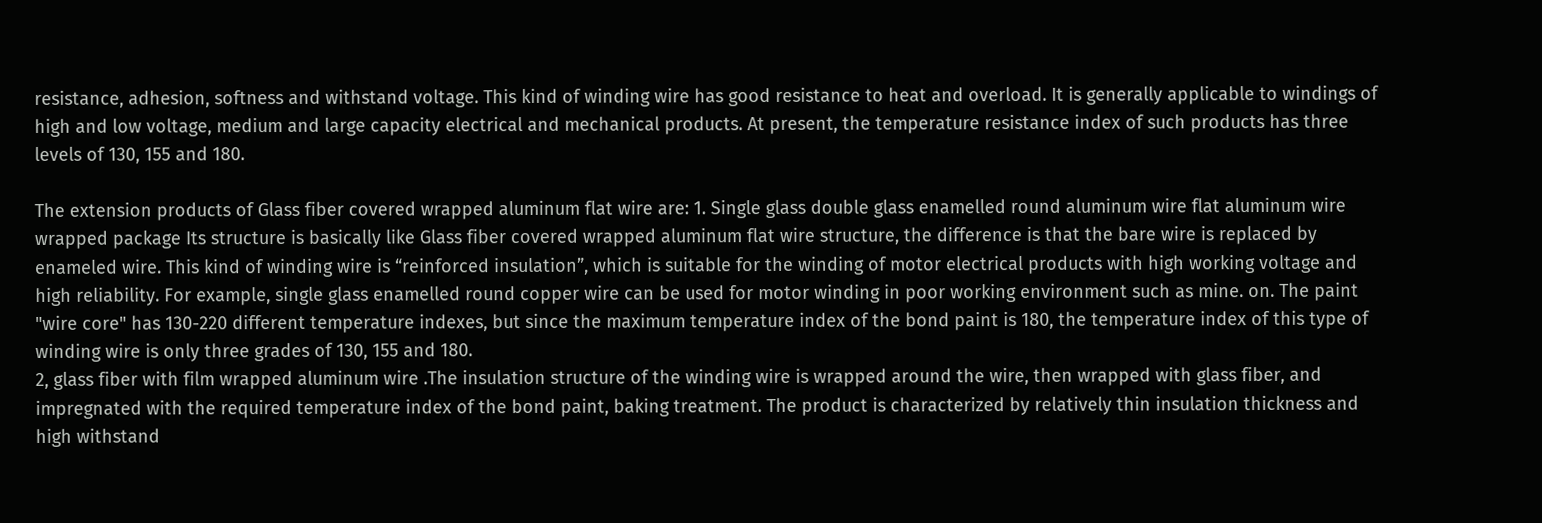resistance, adhesion, softness and withstand voltage. This kind of winding wire has good resistance to heat and overload. It is generally applicable to windings of high and low voltage, medium and large capacity electrical and mechanical products. At present, the temperature resistance index of such products has three levels of 130, 155 and 180.

The extension products of Glass fiber covered wrapped aluminum flat wire are: 1. Single glass double glass enamelled round aluminum wire flat aluminum wire wrapped package Its structure is basically like Glass fiber covered wrapped aluminum flat wire structure, the difference is that the bare wire is replaced by enameled wire. This kind of winding wire is “reinforced insulation”, which is suitable for the winding of motor electrical products with high working voltage and high reliability. For example, single glass enamelled round copper wire can be used for motor winding in poor working environment such as mine. on. The paint "wire core" has 130-220 different temperature indexes, but since the maximum temperature index of the bond paint is 180, the temperature index of this type of winding wire is only three grades of 130, 155 and 180.
2, glass fiber with film wrapped aluminum wire .The insulation structure of the winding wire is wrapped around the wire, then wrapped with glass fiber, and impregnated with the required temperature index of the bond paint, baking treatment. The product is characterized by relatively thin insulation thickness and high withstand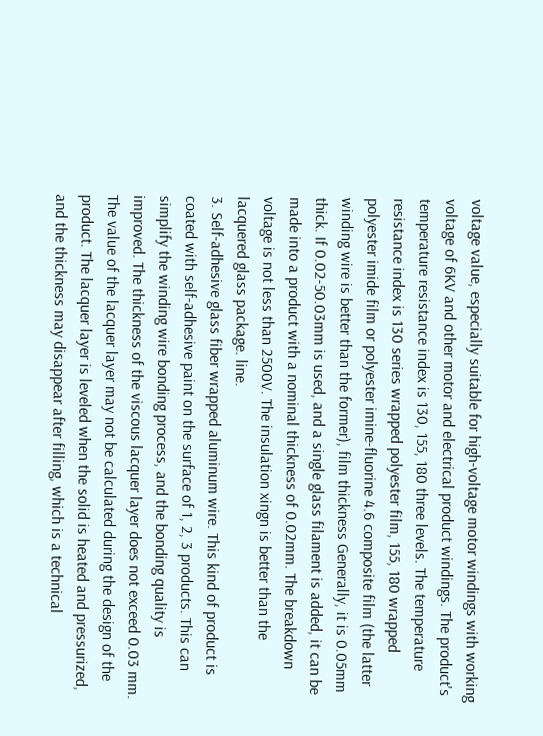voltage value, especially suitable for high-voltage motor windings with working voltage of 6KV and other motor and electrical product windings. The product's temperature resistance index is 130, 155, 180 three levels. The temperature resistance index is 130 series wrapped polyester film, 155, 180 wrapped polyester imide film or polyester imine-fluorine 4.6 composite film (the latter winding wire is better than the former), film thickness Generally, it is 0.05mm thick. If 0.02-50.03mm is used, and a single glass filament is added, it can be made into a product with a nominal thickness of 0.02mm. The breakdown voltage is not less than 2500V. The insulation xingn is better than the lacquered glass package. line.
3. Self-adhesive glass fiber wrapped aluminum wire. This kind of product is coated with self-adhesive paint on the surface of 1, 2, 3 products. This can simplify the winding wire bonding process, and the bonding quality is improved. The thickness of the viscous lacquer layer does not exceed 0.03 mm. The value of the lacquer layer may not be calculated during the design of the product. The lacquer layer is leveled when the solid is heated and pressurized, and the thickness may disappear after filling, which is a technical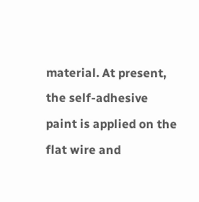material. At present, the self-adhesive paint is applied on the flat wire and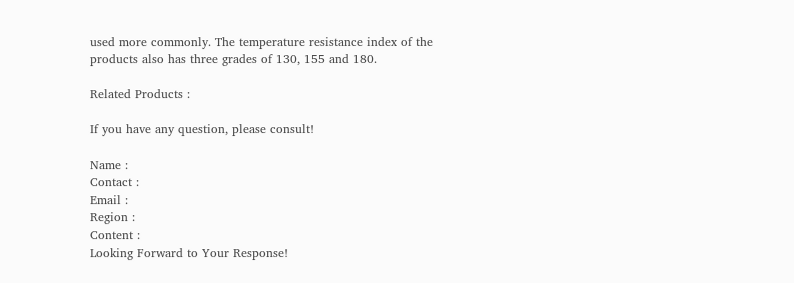used more commonly. The temperature resistance index of the products also has three grades of 130, 155 and 180.

Related Products :

If you have any question, please consult!

Name :
Contact :
Email :
Region :
Content :
Looking Forward to Your Response!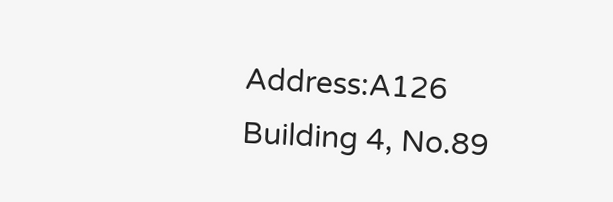Address:A126 Building 4, No.89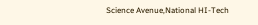Science Avenue,National HI-Tech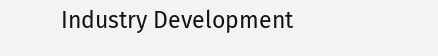Industry Development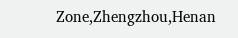Zone,Zhengzhou,Henan